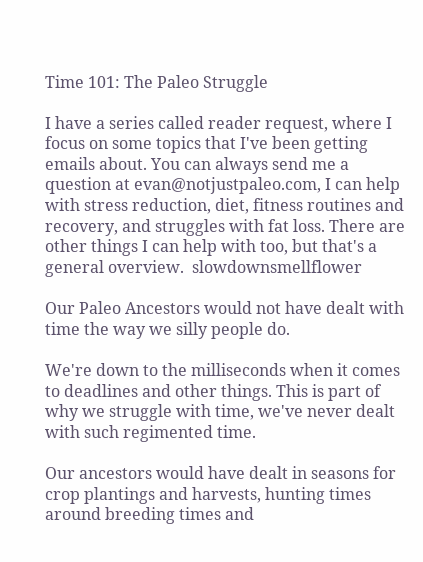Time 101: The Paleo Struggle

I have a series called reader request, where I focus on some topics that I've been getting emails about. You can always send me a question at evan@notjustpaleo.com, I can help with stress reduction, diet, fitness routines and recovery, and struggles with fat loss. There are other things I can help with too, but that's a general overview.  slowdownsmellflower

Our Paleo Ancestors would not have dealt with time the way we silly people do.

We're down to the milliseconds when it comes to deadlines and other things. This is part of why we struggle with time, we've never dealt with such regimented time.

Our ancestors would have dealt in seasons for crop plantings and harvests, hunting times around breeding times and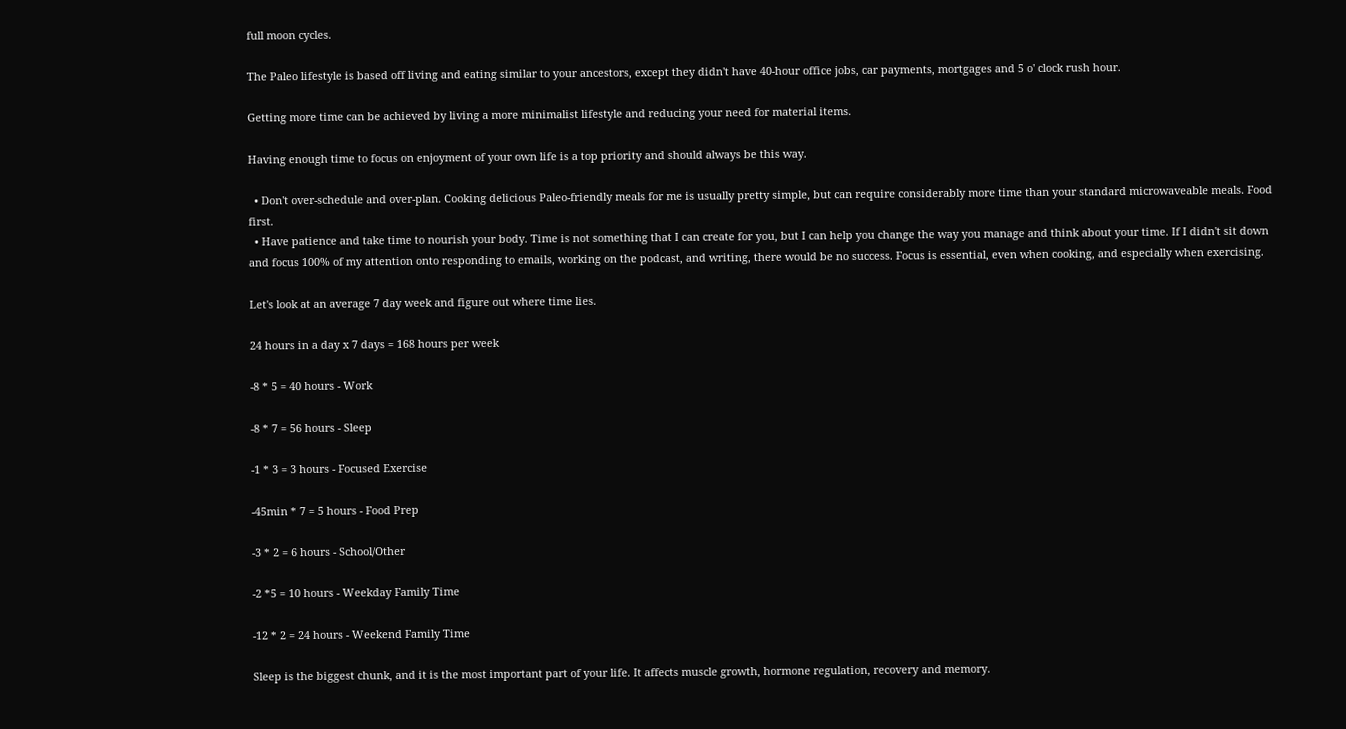full moon cycles.

The Paleo lifestyle is based off living and eating similar to your ancestors, except they didn't have 40-hour office jobs, car payments, mortgages and 5 o' clock rush hour.

Getting more time can be achieved by living a more minimalist lifestyle and reducing your need for material items.

Having enough time to focus on enjoyment of your own life is a top priority and should always be this way.

  • Don't over-schedule and over-plan. Cooking delicious Paleo-friendly meals for me is usually pretty simple, but can require considerably more time than your standard microwaveable meals. Food first.
  • Have patience and take time to nourish your body. Time is not something that I can create for you, but I can help you change the way you manage and think about your time. If I didn't sit down and focus 100% of my attention onto responding to emails, working on the podcast, and writing, there would be no success. Focus is essential, even when cooking, and especially when exercising.

Let's look at an average 7 day week and figure out where time lies.

24 hours in a day x 7 days = 168 hours per week

-8 * 5 = 40 hours - Work

-8 * 7 = 56 hours - Sleep

-1 * 3 = 3 hours - Focused Exercise

-45min * 7 = 5 hours - Food Prep

-3 * 2 = 6 hours - School/Other

-2 *5 = 10 hours - Weekday Family Time

-12 * 2 = 24 hours - Weekend Family Time

Sleep is the biggest chunk, and it is the most important part of your life. It affects muscle growth, hormone regulation, recovery and memory.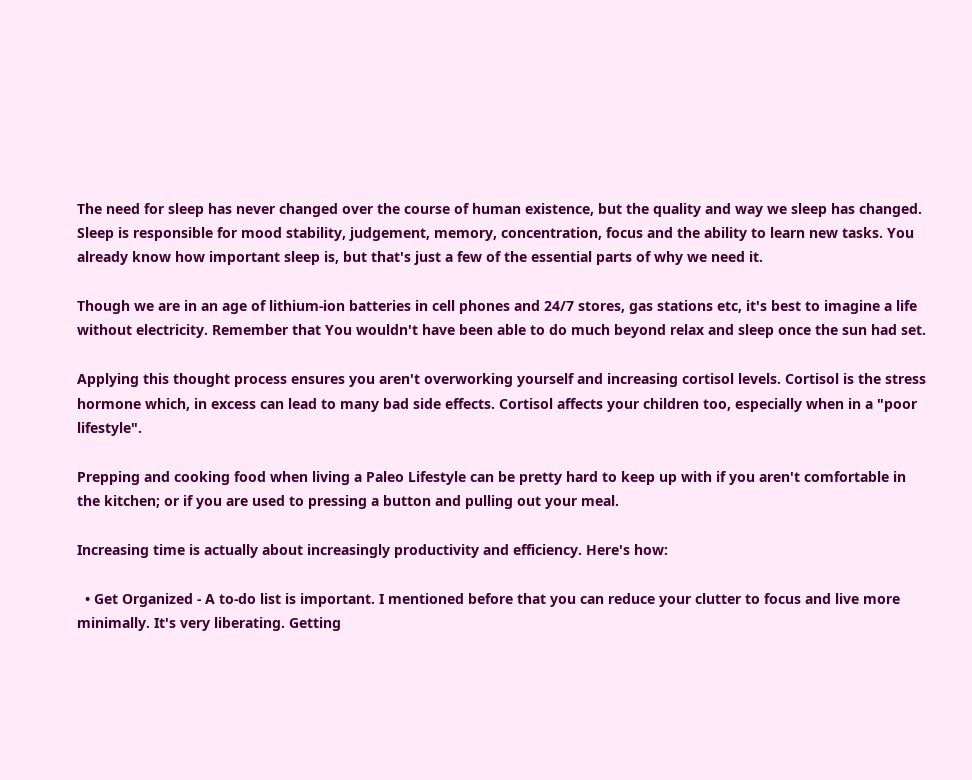The need for sleep has never changed over the course of human existence, but the quality and way we sleep has changed. Sleep is responsible for mood stability, judgement, memory, concentration, focus and the ability to learn new tasks. You already know how important sleep is, but that's just a few of the essential parts of why we need it.

Though we are in an age of lithium-ion batteries in cell phones and 24/7 stores, gas stations etc, it's best to imagine a life without electricity. Remember that You wouldn't have been able to do much beyond relax and sleep once the sun had set.

Applying this thought process ensures you aren't overworking yourself and increasing cortisol levels. Cortisol is the stress hormone which, in excess can lead to many bad side effects. Cortisol affects your children too, especially when in a "poor lifestyle".

Prepping and cooking food when living a Paleo Lifestyle can be pretty hard to keep up with if you aren't comfortable in the kitchen; or if you are used to pressing a button and pulling out your meal.

Increasing time is actually about increasingly productivity and efficiency. Here's how:

  • Get Organized - A to-do list is important. I mentioned before that you can reduce your clutter to focus and live more minimally. It's very liberating. Getting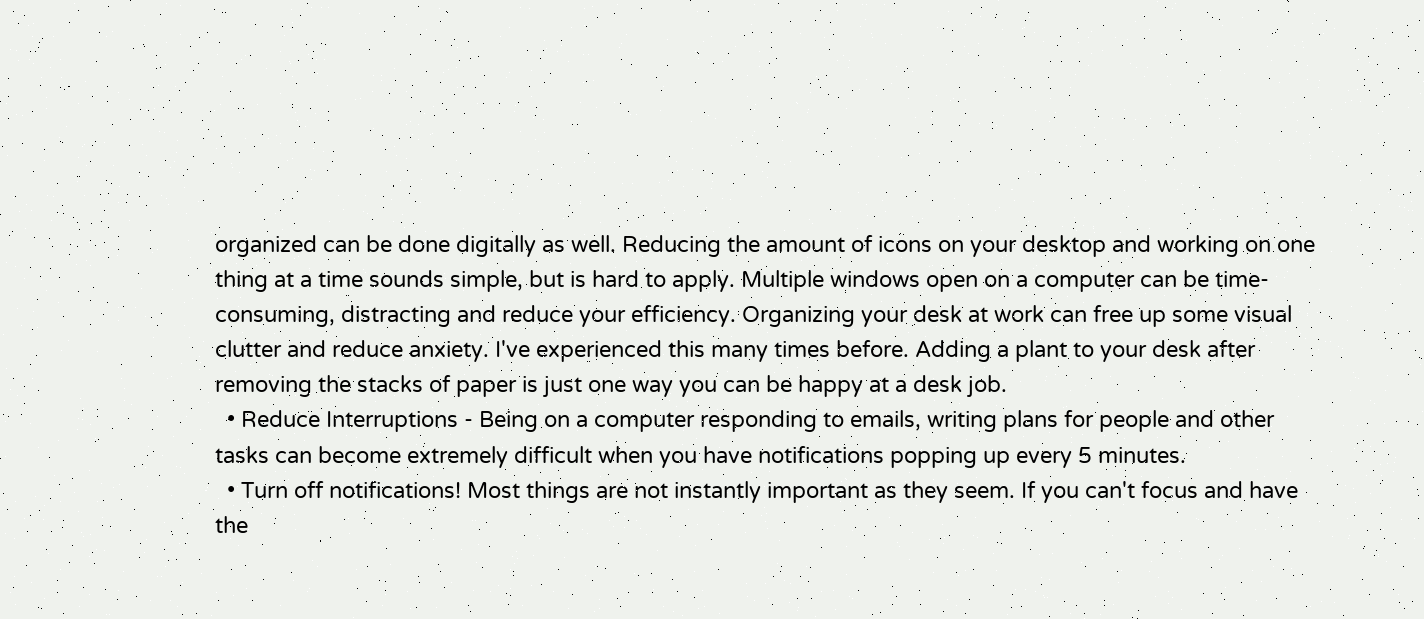organized can be done digitally as well. Reducing the amount of icons on your desktop and working on one thing at a time sounds simple, but is hard to apply. Multiple windows open on a computer can be time-consuming, distracting and reduce your efficiency. Organizing your desk at work can free up some visual clutter and reduce anxiety. I've experienced this many times before. Adding a plant to your desk after removing the stacks of paper is just one way you can be happy at a desk job.
  • Reduce Interruptions - Being on a computer responding to emails, writing plans for people and other tasks can become extremely difficult when you have notifications popping up every 5 minutes.
  • Turn off notifications! Most things are not instantly important as they seem. If you can't focus and have the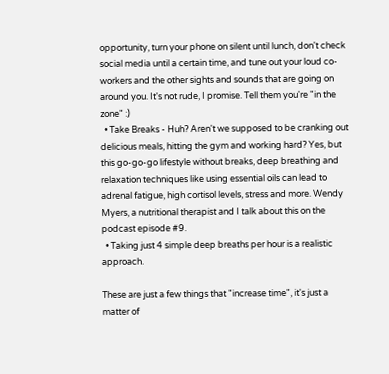opportunity, turn your phone on silent until lunch, don't check social media until a certain time, and tune out your loud co-workers and the other sights and sounds that are going on around you. It's not rude, I promise. Tell them you're "in the zone" :)
  • Take Breaks - Huh? Aren't we supposed to be cranking out delicious meals, hitting the gym and working hard? Yes, but this go-go-go lifestyle without breaks, deep breathing and relaxation techniques like using essential oils can lead to adrenal fatigue, high cortisol levels, stress and more. Wendy Myers, a nutritional therapist and I talk about this on the podcast episode #9.
  • Taking just 4 simple deep breaths per hour is a realistic approach.

These are just a few things that "increase time", it's just a matter of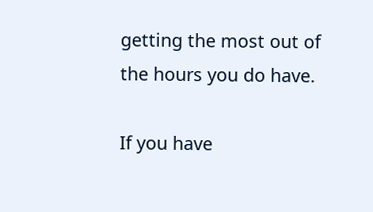getting the most out of the hours you do have.

If you have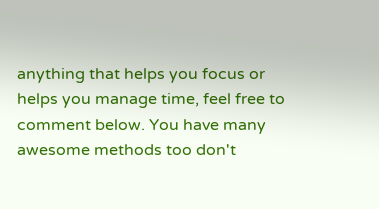anything that helps you focus or helps you manage time, feel free to comment below. You have many awesome methods too don't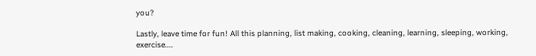you?

Lastly, leave time for fun! All this planning, list making, cooking, cleaning, learning, sleeping, working, exercise....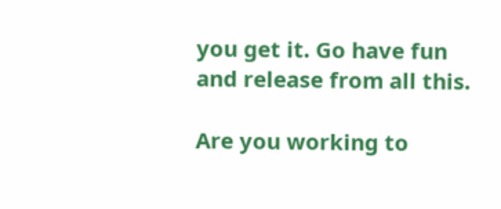you get it. Go have fun and release from all this.

Are you working to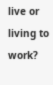live or living to work?